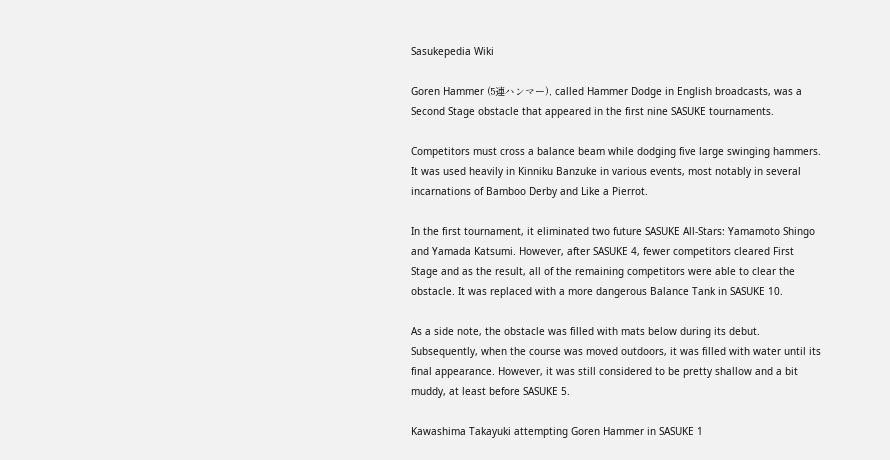Sasukepedia Wiki

Goren Hammer (5連ハンマー), called Hammer Dodge in English broadcasts, was a Second Stage obstacle that appeared in the first nine SASUKE tournaments.

Competitors must cross a balance beam while dodging five large swinging hammers. It was used heavily in Kinniku Banzuke in various events, most notably in several incarnations of Bamboo Derby and Like a Pierrot.

In the first tournament, it eliminated two future SASUKE All-Stars: Yamamoto Shingo and Yamada Katsumi. However, after SASUKE 4, fewer competitors cleared First Stage and as the result, all of the remaining competitors were able to clear the obstacle. It was replaced with a more dangerous Balance Tank in SASUKE 10.

As a side note, the obstacle was filled with mats below during its debut. Subsequently, when the course was moved outdoors, it was filled with water until its final appearance. However, it was still considered to be pretty shallow and a bit muddy, at least before SASUKE 5.

Kawashima Takayuki attempting Goren Hammer in SASUKE 1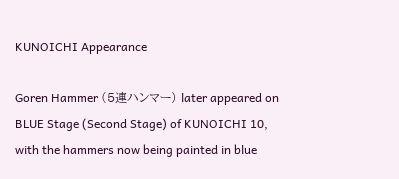KUNOICHI Appearance

Goren Hammer (5連ハンマー) later appeared on BLUE Stage (Second Stage) of KUNOICHI 10, with the hammers now being painted in blue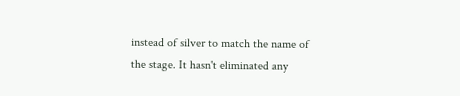instead of silver to match the name of the stage. It hasn't eliminated any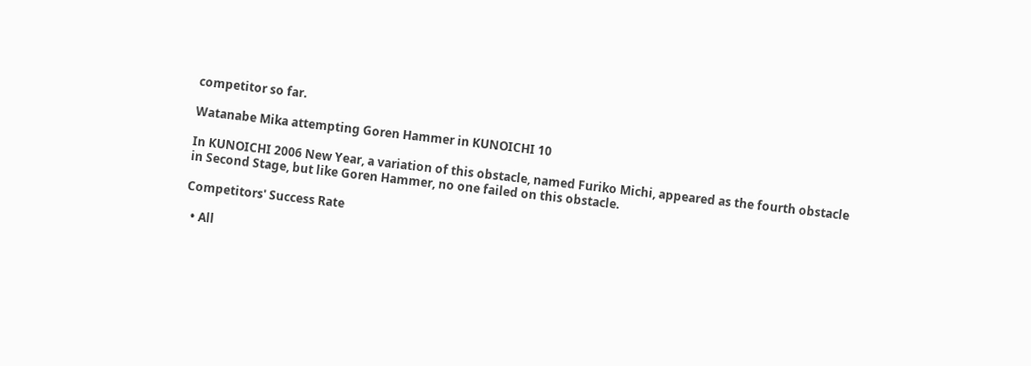competitor so far.

Watanabe Mika attempting Goren Hammer in KUNOICHI 10

In KUNOICHI 2006 New Year, a variation of this obstacle, named Furiko Michi, appeared as the fourth obstacle in Second Stage, but like Goren Hammer, no one failed on this obstacle.

Competitors' Success Rate

  • All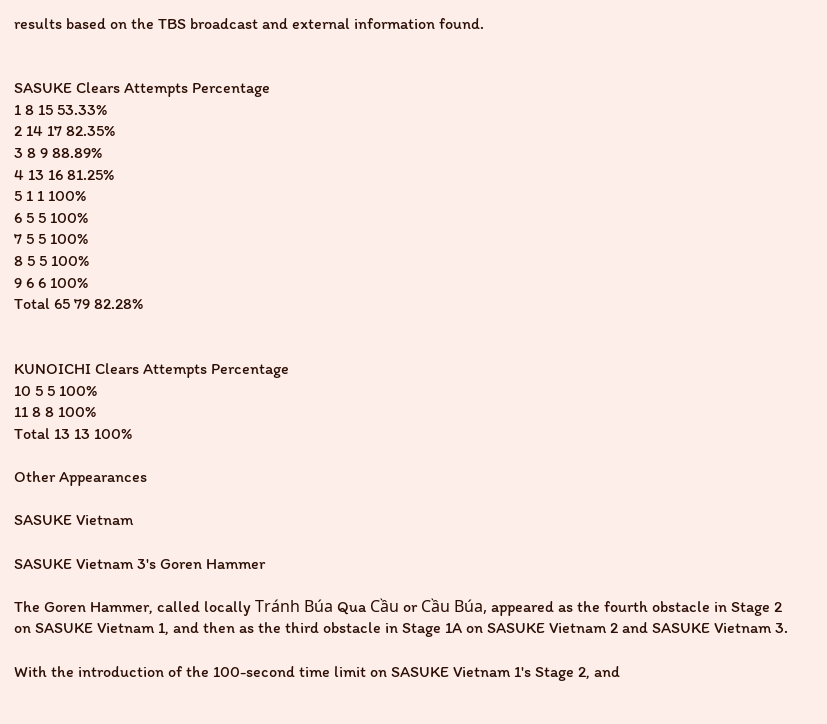results based on the TBS broadcast and external information found.


SASUKE Clears Attempts Percentage
1 8 15 53.33%
2 14 17 82.35%
3 8 9 88.89%
4 13 16 81.25%
5 1 1 100%
6 5 5 100%
7 5 5 100%
8 5 5 100%
9 6 6 100%
Total 65 79 82.28%


KUNOICHI Clears Attempts Percentage
10 5 5 100%
11 8 8 100%
Total 13 13 100%

Other Appearances

SASUKE Vietnam

SASUKE Vietnam 3's Goren Hammer

The Goren Hammer, called locally Tránh Búa Qua Cầu or Cầu Búa, appeared as the fourth obstacle in Stage 2 on SASUKE Vietnam 1, and then as the third obstacle in Stage 1A on SASUKE Vietnam 2 and SASUKE Vietnam 3.

With the introduction of the 100-second time limit on SASUKE Vietnam 1's Stage 2, and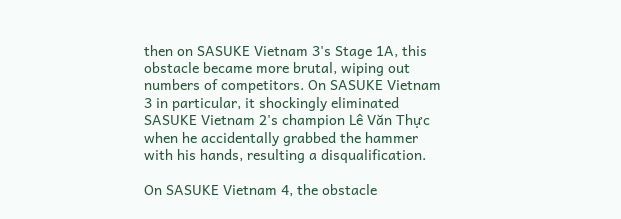then on SASUKE Vietnam 3's Stage 1A, this obstacle became more brutal, wiping out numbers of competitors. On SASUKE Vietnam 3 in particular, it shockingly eliminated SASUKE Vietnam 2's champion Lê Văn Thực when he accidentally grabbed the hammer with his hands, resulting a disqualification.

On SASUKE Vietnam 4, the obstacle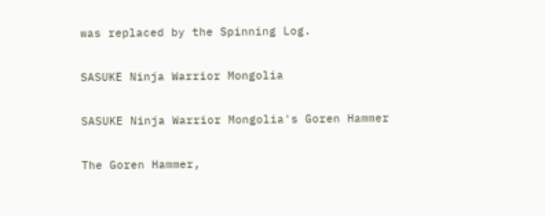was replaced by the Spinning Log.

SASUKE Ninja Warrior Mongolia

SASUKE Ninja Warrior Mongolia's Goren Hammer

The Goren Hammer,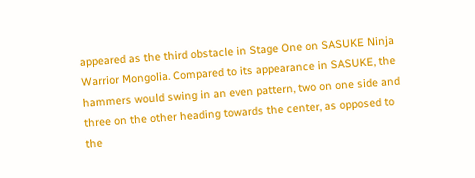appeared as the third obstacle in Stage One on SASUKE Ninja Warrior Mongolia. Compared to its appearance in SASUKE, the hammers would swing in an even pattern, two on one side and three on the other heading towards the center, as opposed to the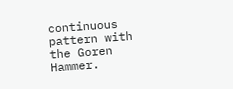continuous pattern with the Goren Hammer.